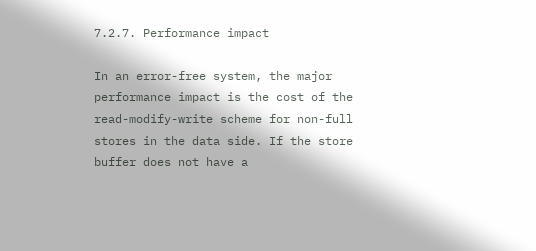7.2.7. Performance impact

In an error-free system, the major performance impact is the cost of the read-modify-write scheme for non-full stores in the data side. If the store buffer does not have a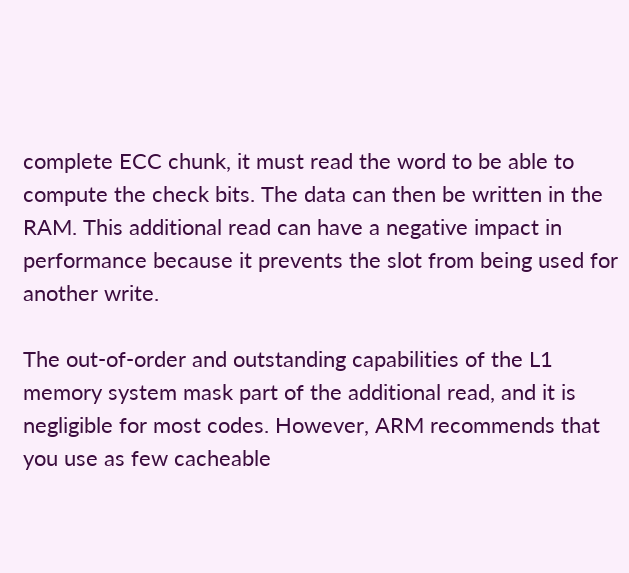complete ECC chunk, it must read the word to be able to compute the check bits. The data can then be written in the RAM. This additional read can have a negative impact in performance because it prevents the slot from being used for another write.

The out-of-order and outstanding capabilities of the L1 memory system mask part of the additional read, and it is negligible for most codes. However, ARM recommends that you use as few cacheable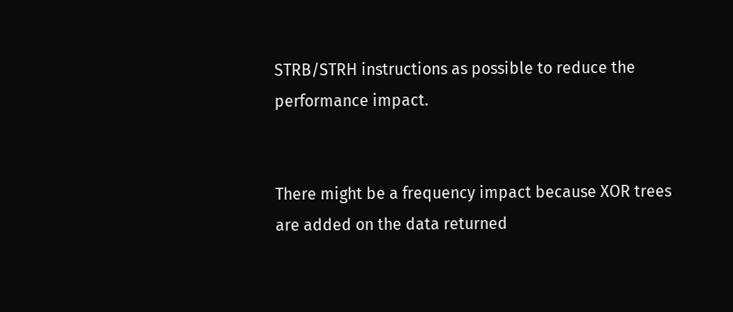STRB/STRH instructions as possible to reduce the performance impact.


There might be a frequency impact because XOR trees are added on the data returned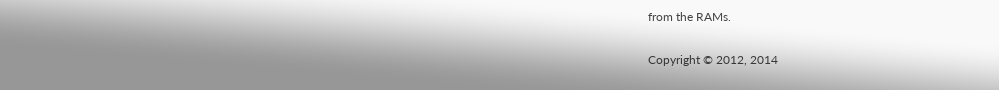from the RAMs.

Copyright © 2012, 2014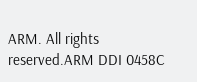ARM. All rights reserved.ARM DDI 0458C